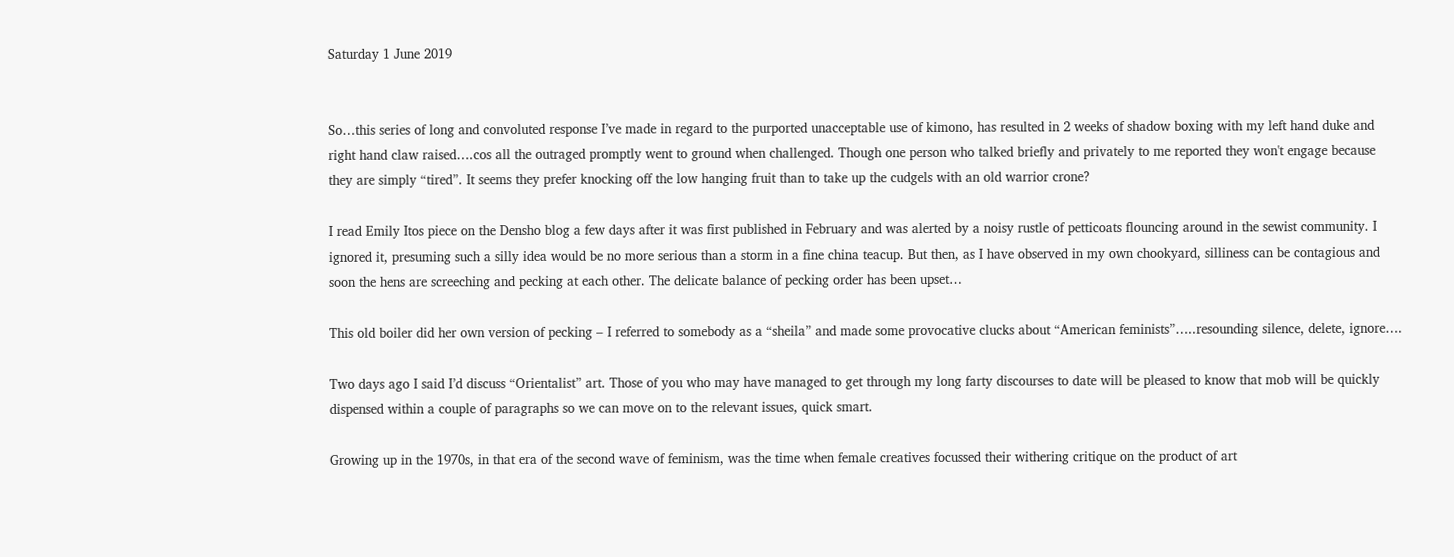Saturday 1 June 2019


So…this series of long and convoluted response I’ve made in regard to the purported unacceptable use of kimono, has resulted in 2 weeks of shadow boxing with my left hand duke and right hand claw raised….cos all the outraged promptly went to ground when challenged. Though one person who talked briefly and privately to me reported they won't engage because they are simply “tired”. It seems they prefer knocking off the low hanging fruit than to take up the cudgels with an old warrior crone?

I read Emily Itos piece on the Densho blog a few days after it was first published in February and was alerted by a noisy rustle of petticoats flouncing around in the sewist community. I ignored it, presuming such a silly idea would be no more serious than a storm in a fine china teacup. But then, as I have observed in my own chookyard, silliness can be contagious and soon the hens are screeching and pecking at each other. The delicate balance of pecking order has been upset…

This old boiler did her own version of pecking – I referred to somebody as a “sheila” and made some provocative clucks about “American feminists”…..resounding silence, delete, ignore….

Two days ago I said I’d discuss “Orientalist” art. Those of you who may have managed to get through my long farty discourses to date will be pleased to know that mob will be quickly dispensed within a couple of paragraphs so we can move on to the relevant issues, quick smart.

Growing up in the 1970s, in that era of the second wave of feminism, was the time when female creatives focussed their withering critique on the product of art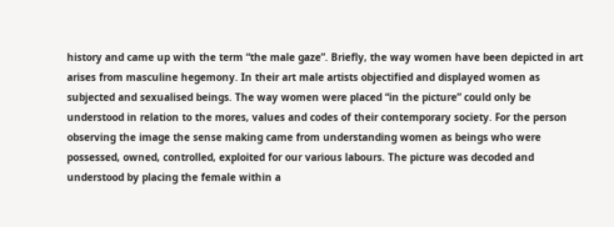history and came up with the term “the male gaze”. Briefly, the way women have been depicted in art arises from masculine hegemony. In their art male artists objectified and displayed women as subjected and sexualised beings. The way women were placed “in the picture” could only be understood in relation to the mores, values and codes of their contemporary society. For the person observing the image the sense making came from understanding women as beings who were possessed, owned, controlled, exploited for our various labours. The picture was decoded and understood by placing the female within a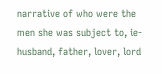narrative of who were the men she was subject to, ie-  husband, father, lover, lord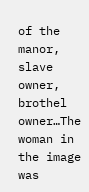of the manor, slave owner, brothel owner…The woman in the image was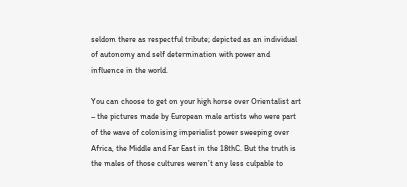seldom there as respectful tribute; depicted as an individual of autonomy and self determination with power and influence in the world.

You can choose to get on your high horse over Orientalist art – the pictures made by European male artists who were part of the wave of colonising imperialist power sweeping over Africa, the Middle and Far East in the 18thC. But the truth is the males of those cultures weren’t any less culpable to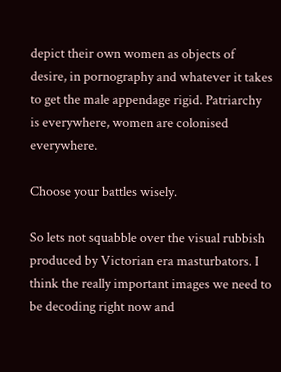depict their own women as objects of desire, in pornography and whatever it takes to get the male appendage rigid. Patriarchy is everywhere, women are colonised everywhere.

Choose your battles wisely.

So lets not squabble over the visual rubbish produced by Victorian era masturbators. I think the really important images we need to be decoding right now and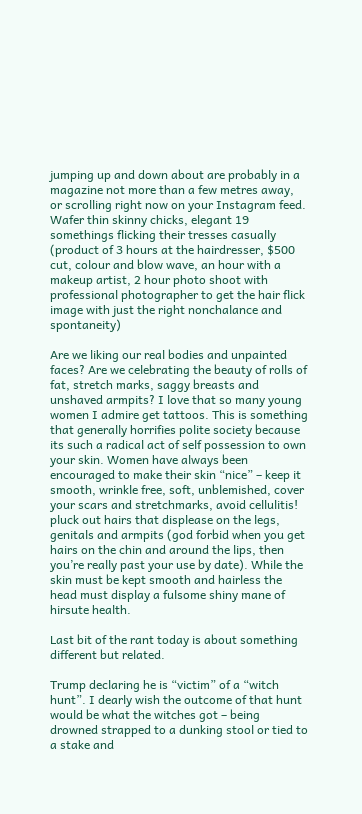jumping up and down about are probably in a magazine not more than a few metres away, or scrolling right now on your Instagram feed. Wafer thin skinny chicks, elegant 19 somethings flicking their tresses casually (product of 3 hours at the hairdresser, $500 cut, colour and blow wave, an hour with a makeup artist, 2 hour photo shoot with professional photographer to get the hair flick image with just the right nonchalance and spontaneity)

Are we liking our real bodies and unpainted faces? Are we celebrating the beauty of rolls of fat, stretch marks, saggy breasts and unshaved armpits? I love that so many young women I admire get tattoos. This is something that generally horrifies polite society because its such a radical act of self possession to own your skin. Women have always been encouraged to make their skin “nice” – keep it smooth, wrinkle free, soft, unblemished, cover your scars and stretchmarks, avoid cellulitis! pluck out hairs that displease on the legs, genitals and armpits (god forbid when you get hairs on the chin and around the lips, then you’re really past your use by date). While the skin must be kept smooth and hairless the head must display a fulsome shiny mane of hirsute health.

Last bit of the rant today is about something different but related.

Trump declaring he is “victim” of a “witch hunt”. I dearly wish the outcome of that hunt would be what the witches got – being drowned strapped to a dunking stool or tied to a stake and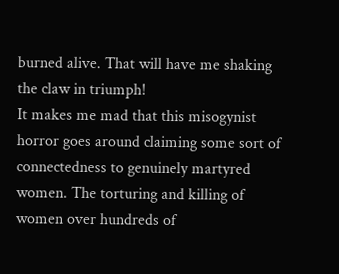burned alive. That will have me shaking the claw in triumph!
It makes me mad that this misogynist horror goes around claiming some sort of connectedness to genuinely martyred women. The torturing and killing of women over hundreds of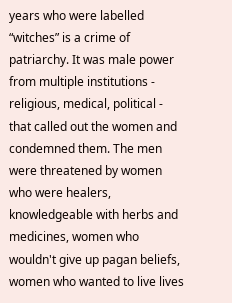years who were labelled “witches” is a crime of patriarchy. It was male power from multiple institutions - religious, medical, political - that called out the women and condemned them. The men were threatened by women who were healers, knowledgeable with herbs and medicines, women who wouldn't give up pagan beliefs, women who wanted to live lives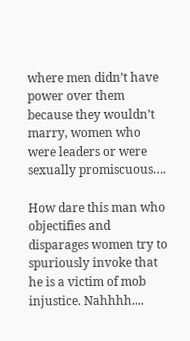where men didn’t have power over them because they wouldn’t marry, women who were leaders or were sexually promiscuous….

How dare this man who objectifies and disparages women try to spuriously invoke that he is a victim of mob injustice. Nahhhh....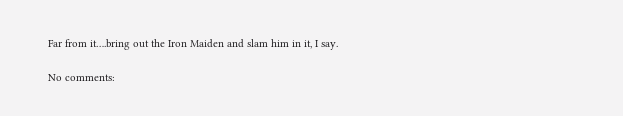Far from it….bring out the Iron Maiden and slam him in it, I say.

No comments: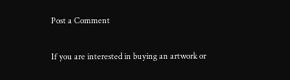Post a Comment

If you are interested in buying an artwork or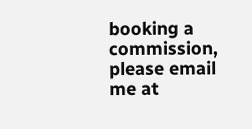booking a commission, please email me at